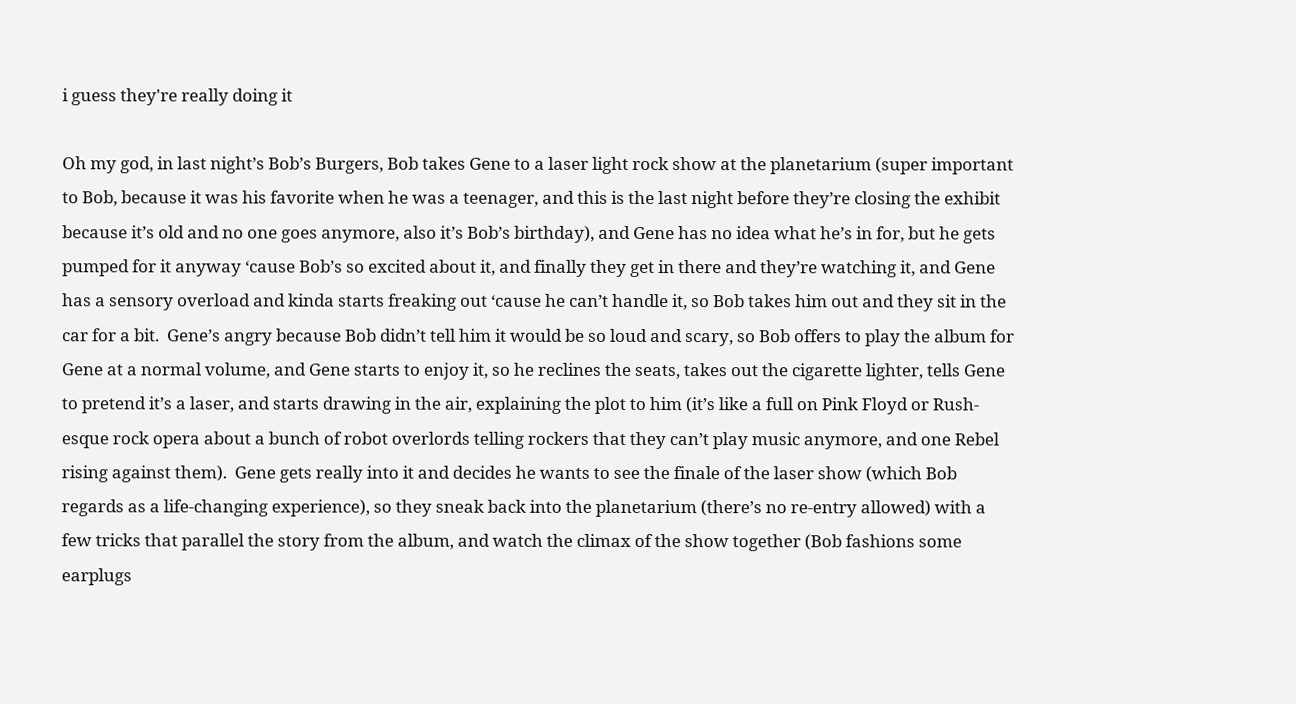i guess they're really doing it

Oh my god, in last night’s Bob’s Burgers, Bob takes Gene to a laser light rock show at the planetarium (super important to Bob, because it was his favorite when he was a teenager, and this is the last night before they’re closing the exhibit because it’s old and no one goes anymore, also it’s Bob’s birthday), and Gene has no idea what he’s in for, but he gets pumped for it anyway ‘cause Bob’s so excited about it, and finally they get in there and they’re watching it, and Gene has a sensory overload and kinda starts freaking out ‘cause he can’t handle it, so Bob takes him out and they sit in the car for a bit.  Gene’s angry because Bob didn’t tell him it would be so loud and scary, so Bob offers to play the album for Gene at a normal volume, and Gene starts to enjoy it, so he reclines the seats, takes out the cigarette lighter, tells Gene to pretend it’s a laser, and starts drawing in the air, explaining the plot to him (it’s like a full on Pink Floyd or Rush-esque rock opera about a bunch of robot overlords telling rockers that they can’t play music anymore, and one Rebel rising against them).  Gene gets really into it and decides he wants to see the finale of the laser show (which Bob regards as a life-changing experience), so they sneak back into the planetarium (there’s no re-entry allowed) with a few tricks that parallel the story from the album, and watch the climax of the show together (Bob fashions some earplugs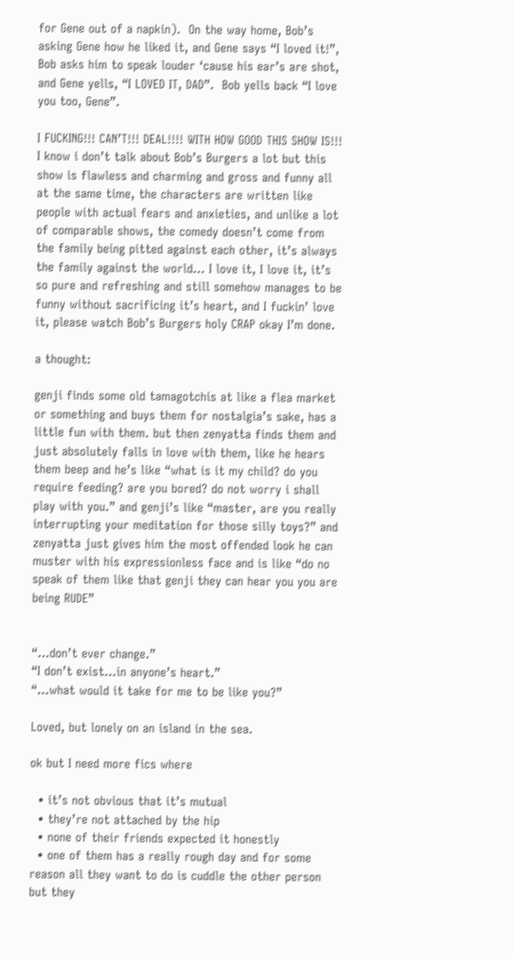for Gene out of a napkin).  On the way home, Bob’s asking Gene how he liked it, and Gene says “I loved it!”, Bob asks him to speak louder ‘cause his ear’s are shot, and Gene yells, “I LOVED IT, DAD”.  Bob yells back “I love you too, Gene”.

I FUCKING!!! CAN’T!!! DEAL!!!! WITH HOW GOOD THIS SHOW IS!!! I know i don’t talk about Bob’s Burgers a lot but this show is flawless and charming and gross and funny all at the same time, the characters are written like people with actual fears and anxieties, and unlike a lot of comparable shows, the comedy doesn’t come from the family being pitted against each other, it’s always the family against the world… I love it, I love it, it’s so pure and refreshing and still somehow manages to be funny without sacrificing it’s heart, and I fuckin’ love it, please watch Bob’s Burgers holy CRAP okay I’m done.

a thought:

genji finds some old tamagotchis at like a flea market or something and buys them for nostalgia’s sake, has a little fun with them. but then zenyatta finds them and just absolutely falls in love with them, like he hears them beep and he’s like “what is it my child? do you require feeding? are you bored? do not worry i shall play with you.” and genji’s like “master, are you really interrupting your meditation for those silly toys?” and zenyatta just gives him the most offended look he can muster with his expressionless face and is like “do no speak of them like that genji they can hear you you are being RUDE”


“…don’t ever change.”
“I don’t exist…in anyone’s heart.”
“…what would it take for me to be like you?”

Loved, but lonely on an island in the sea.

ok but I need more fics where

  • it’s not obvious that it’s mutual
  • they’re not attached by the hip
  • none of their friends expected it honestly
  • one of them has a really rough day and for some reason all they want to do is cuddle the other person but they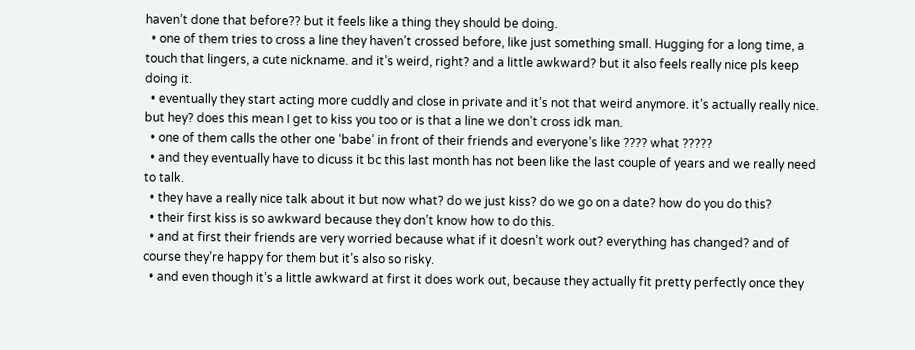haven’t done that before?? but it feels like a thing they should be doing.
  • one of them tries to cross a line they haven’t crossed before, like just something small. Hugging for a long time, a touch that lingers, a cute nickname. and it’s weird, right? and a little awkward? but it also feels really nice pls keep doing it.
  • eventually they start acting more cuddly and close in private and it’s not that weird anymore. it’s actually really nice. but hey? does this mean I get to kiss you too or is that a line we don’t cross idk man.
  • one of them calls the other one ‘babe’ in front of their friends and everyone’s like ???? what ?????
  • and they eventually have to dicuss it bc this last month has not been like the last couple of years and we really need to talk.
  • they have a really nice talk about it but now what? do we just kiss? do we go on a date? how do you do this?
  • their first kiss is so awkward because they don’t know how to do this.
  • and at first their friends are very worried because what if it doesn’t work out? everything has changed? and of course they’re happy for them but it’s also so risky.
  • and even though it’s a little awkward at first it does work out, because they actually fit pretty perfectly once they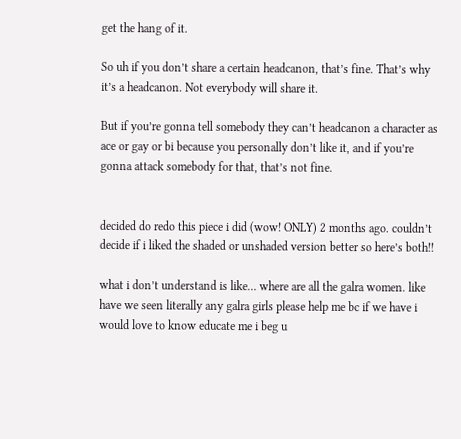get the hang of it.

So uh if you don’t share a certain headcanon, that’s fine. That’s why it’s a headcanon. Not everybody will share it.

But if you’re gonna tell somebody they can’t headcanon a character as ace or gay or bi because you personally don’t like it, and if you’re gonna attack somebody for that, that’s not fine.


decided do redo this piece i did (wow! ONLY) 2 months ago. couldn’t decide if i liked the shaded or unshaded version better so here’s both!!

what i don’t understand is like… where are all the galra women. like have we seen literally any galra girls please help me bc if we have i would love to know educate me i beg u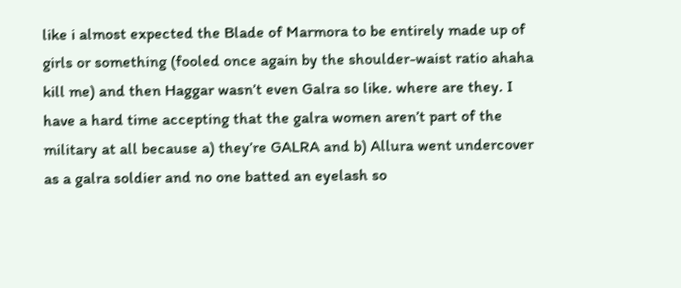like i almost expected the Blade of Marmora to be entirely made up of girls or something (fooled once again by the shoulder-waist ratio ahaha kill me) and then Haggar wasn’t even Galra so like. where are they. I have a hard time accepting that the galra women aren’t part of the military at all because a) they’re GALRA and b) Allura went undercover as a galra soldier and no one batted an eyelash so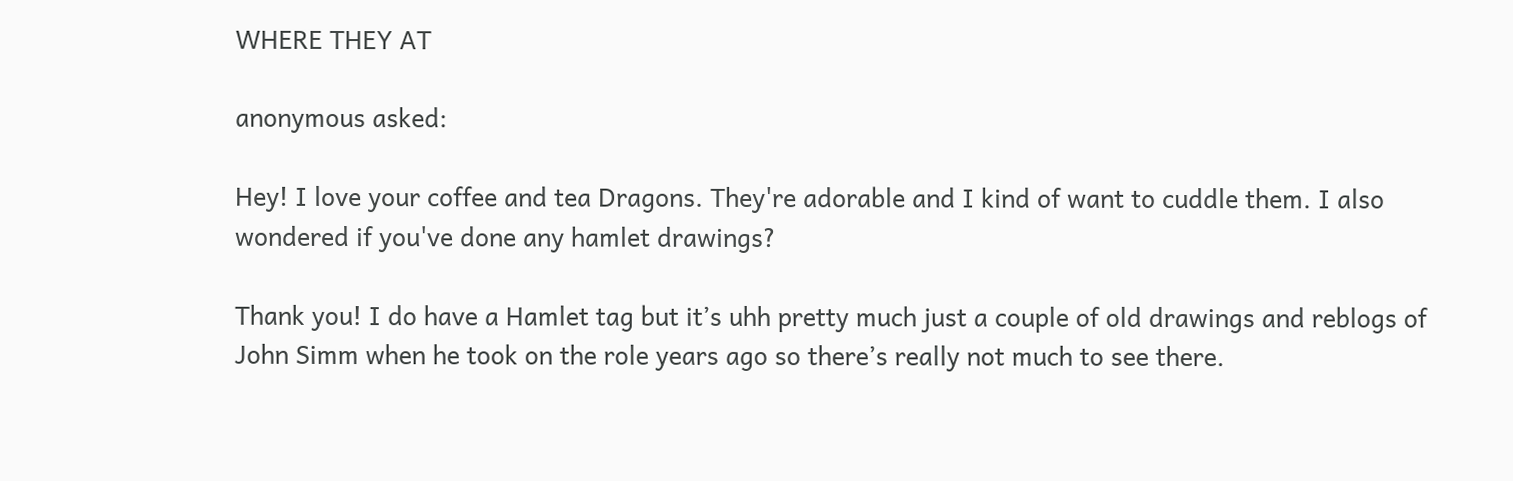WHERE THEY AT

anonymous asked:

Hey! I love your coffee and tea Dragons. They're adorable and I kind of want to cuddle them. I also wondered if you've done any hamlet drawings?

Thank you! I do have a Hamlet tag but it’s uhh pretty much just a couple of old drawings and reblogs of John Simm when he took on the role years ago so there’s really not much to see there.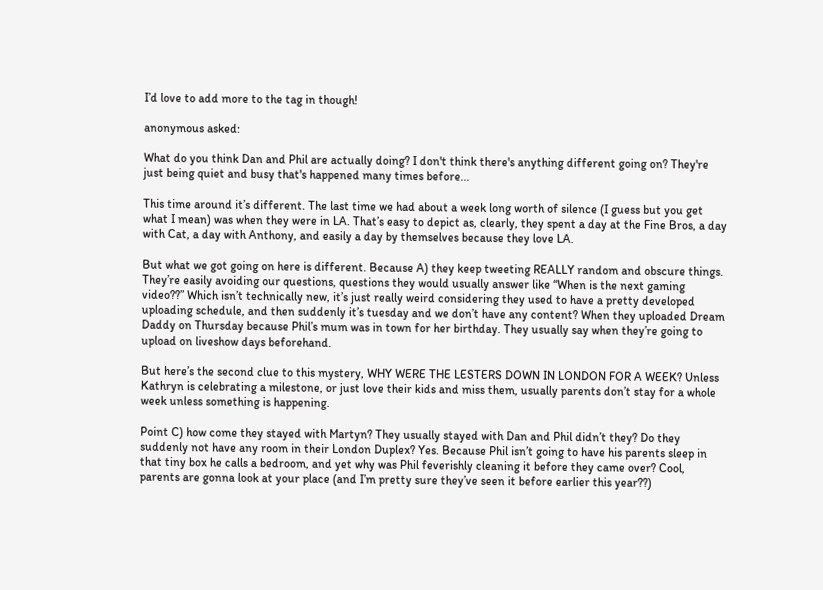I’d love to add more to the tag in though!

anonymous asked:

What do you think Dan and Phil are actually doing? I don't think there's anything different going on? They're just being quiet and busy that's happened many times before...

This time around it’s different. The last time we had about a week long worth of silence (I guess but you get what I mean) was when they were in LA. That’s easy to depict as, clearly, they spent a day at the Fine Bros, a day with Cat, a day with Anthony, and easily a day by themselves because they love LA.

But what we got going on here is different. Because A) they keep tweeting REALLY random and obscure things. They’re easily avoiding our questions, questions they would usually answer like “When is the next gaming video??” Which isn’t technically new, it’s just really weird considering they used to have a pretty developed uploading schedule, and then suddenly it’s tuesday and we don’t have any content? When they uploaded Dream Daddy on Thursday because Phil’s mum was in town for her birthday. They usually say when they’re going to upload on liveshow days beforehand.

But here’s the second clue to this mystery, WHY WERE THE LESTERS DOWN IN LONDON FOR A WEEK? Unless Kathryn is celebrating a milestone, or just love their kids and miss them, usually parents don’t stay for a whole week unless something is happening.

Point C) how come they stayed with Martyn? They usually stayed with Dan and Phil didn’t they? Do they suddenly not have any room in their London Duplex? Yes. Because Phil isn’t going to have his parents sleep in that tiny box he calls a bedroom, and yet why was Phil feverishly cleaning it before they came over? Cool, parents are gonna look at your place (and I’m pretty sure they’ve seen it before earlier this year??)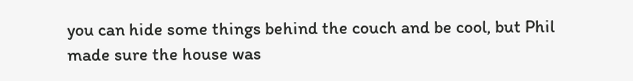you can hide some things behind the couch and be cool, but Phil made sure the house was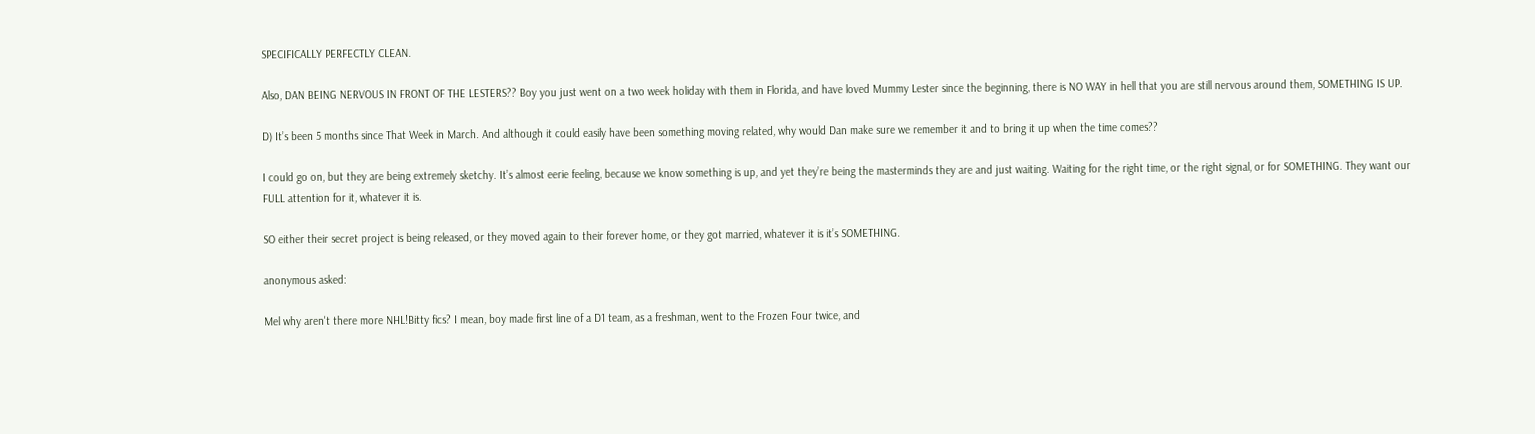SPECIFICALLY PERFECTLY CLEAN.

Also, DAN BEING NERVOUS IN FRONT OF THE LESTERS?? Boy you just went on a two week holiday with them in Florida, and have loved Mummy Lester since the beginning, there is NO WAY in hell that you are still nervous around them, SOMETHING IS UP.

D) It’s been 5 months since That Week in March. And although it could easily have been something moving related, why would Dan make sure we remember it and to bring it up when the time comes??

I could go on, but they are being extremely sketchy. It’s almost eerie feeling, because we know something is up, and yet they’re being the masterminds they are and just waiting. Waiting for the right time, or the right signal, or for SOMETHING. They want our FULL attention for it, whatever it is.

SO either their secret project is being released, or they moved again to their forever home, or they got married, whatever it is it’s SOMETHING.

anonymous asked:

Mel why aren't there more NHL!Bitty fics? I mean, boy made first line of a D1 team, as a freshman, went to the Frozen Four twice, and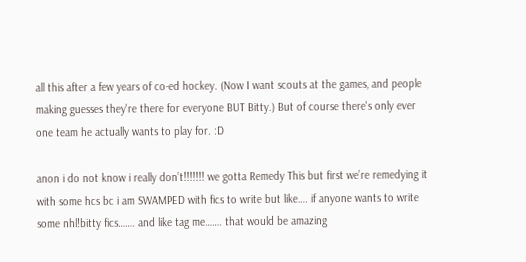all this after a few years of co-ed hockey. (Now I want scouts at the games, and people making guesses they're there for everyone BUT Bitty.) But of course there's only ever one team he actually wants to play for. :D

anon i do not know i really don’t!!!!!!! we gotta Remedy This but first we’re remedying it with some hcs bc i am SWAMPED with fics to write but like…. if anyone wants to write some nhl!bitty fics……. and like tag me……. that would be amazing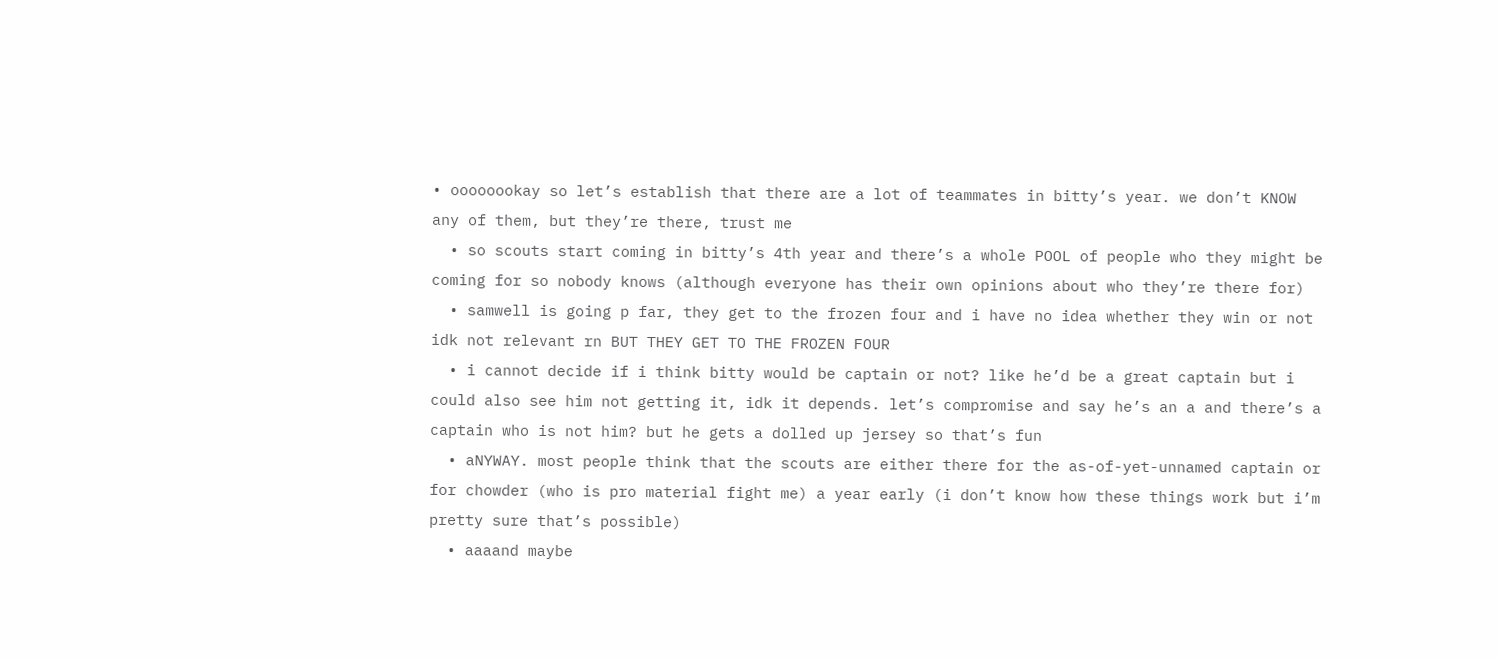• oooooookay so let’s establish that there are a lot of teammates in bitty’s year. we don’t KNOW any of them, but they’re there, trust me
  • so scouts start coming in bitty’s 4th year and there’s a whole POOL of people who they might be coming for so nobody knows (although everyone has their own opinions about who they’re there for)
  • samwell is going p far, they get to the frozen four and i have no idea whether they win or not idk not relevant rn BUT THEY GET TO THE FROZEN FOUR
  • i cannot decide if i think bitty would be captain or not? like he’d be a great captain but i could also see him not getting it, idk it depends. let’s compromise and say he’s an a and there’s a captain who is not him? but he gets a dolled up jersey so that’s fun
  • aNYWAY. most people think that the scouts are either there for the as-of-yet-unnamed captain or for chowder (who is pro material fight me) a year early (i don’t know how these things work but i’m pretty sure that’s possible)
  • aaaand maybe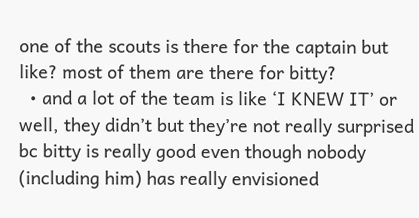one of the scouts is there for the captain but like? most of them are there for bitty?
  • and a lot of the team is like ‘I KNEW IT’ or well, they didn’t but they’re not really surprised bc bitty is really good even though nobody (including him) has really envisioned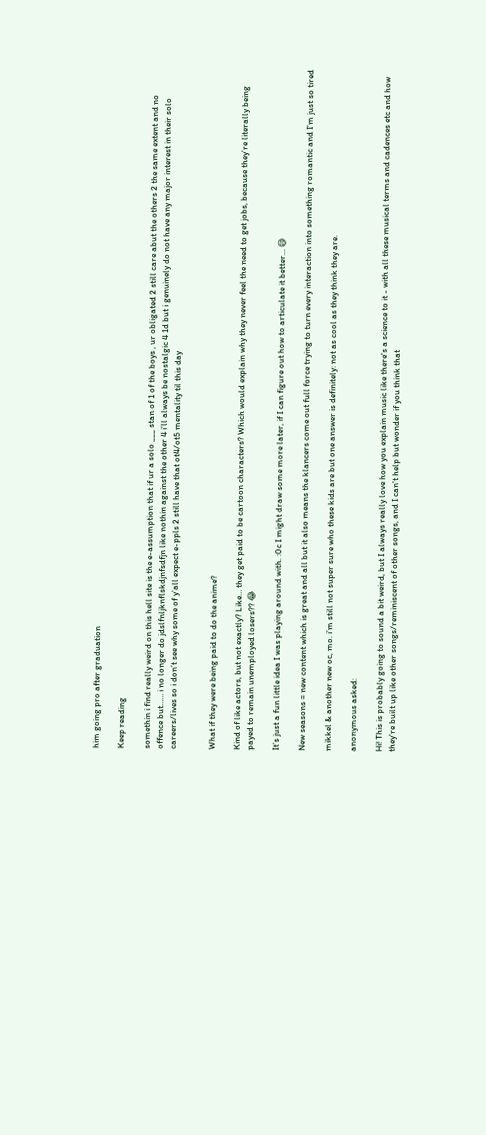him going pro after graduation

Keep reading

somethin i find really weird on this hell site is the e-assumption that if ur a solo ___ stan of 1 of the boys , ur obligated 2 still care abut the others 2 the same extent and no offence but…… i no longer do jdslfnljknflskdjnfsdfjn like nothin against the other 4 i’ll always be nostalgic 4 1d but i genuinely do not have any major interest in their solo careers/lives so i don’t see why some of y’all expect e-ppls 2 still have that ot4/ot5 mentality til this day


What if they were being paid to do the anime?

Kind of like actors, but not exactly? Like… they get paid to be cartoon characters? Which would explain why they never feel the need to get jobs, because they’re literally being payed to remain unemployed losers?? 😂

It’s just a fun little idea I was playing around with. :0c I might draw some more later, if I can figure out how to articulate it better… 😅

New seasons = new content which is great and all but it also means the klancers come out full force trying to turn every interaction into something romantic and I’m just so tired

mikkel & another new oc, mo. i’m still not super sure who these kids are but one answer is definitely: not as cool as they think they are.

anonymous asked:

Hi! This is probably going to sound a bit weird, but I always really love how you explain music like there's a science to it - with all these musical terms and cadences etc and how they're built up like other songs/reminiscent of other songs, and I can't help but wonder if you think that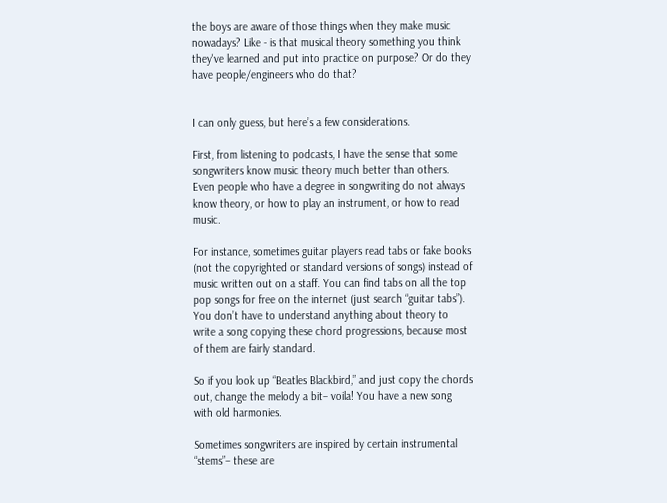the boys are aware of those things when they make music nowadays? Like - is that musical theory something you think they've learned and put into practice on purpose? Or do they have people/engineers who do that?


I can only guess, but here’s a few considerations.

First, from listening to podcasts, I have the sense that some songwriters know music theory much better than others. Even people who have a degree in songwriting do not always know theory, or how to play an instrument, or how to read music.

For instance, sometimes guitar players read tabs or fake books (not the copyrighted or standard versions of songs) instead of music written out on a staff. You can find tabs on all the top pop songs for free on the internet (just search “guitar tabs”). You don’t have to understand anything about theory to write a song copying these chord progressions, because most of them are fairly standard.

So if you look up “Beatles Blackbird,” and just copy the chords out, change the melody a bit– voila! You have a new song with old harmonies.

Sometimes songwriters are inspired by certain instrumental “stems”– these are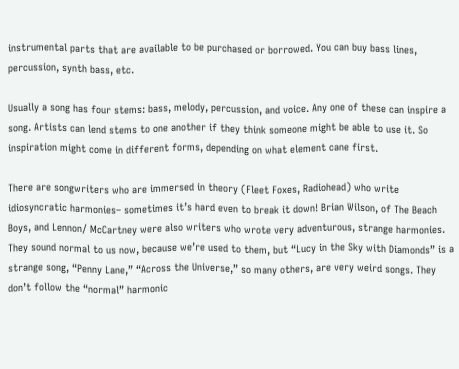instrumental parts that are available to be purchased or borrowed. You can buy bass lines, percussion, synth bass, etc.

Usually a song has four stems: bass, melody, percussion, and voice. Any one of these can inspire a song. Artists can lend stems to one another if they think someone might be able to use it. So inspiration might come in different forms, depending on what element cane first.

There are songwriters who are immersed in theory (Fleet Foxes, Radiohead) who write idiosyncratic harmonies– sometimes it’s hard even to break it down! Brian Wilson, of The Beach Boys, and Lennon/ McCartney were also writers who wrote very adventurous, strange harmonies. They sound normal to us now, because we’re used to them, but “Lucy in the Sky with Diamonds” is a strange song, “Penny Lane,” “Across the Universe,” so many others, are very weird songs. They don’t follow the “normal” harmonic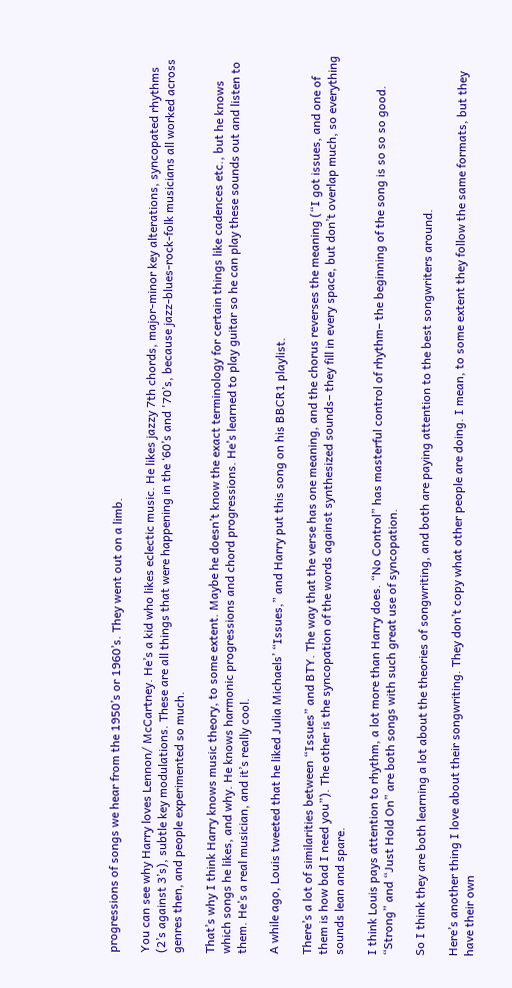progressions of songs we hear from the 1950’s or 1960’s. They went out on a limb.

You can see why Harry loves Lennon/ McCartney. He’s a kid who likes eclectic music. He likes jazzy 7th chords, major-minor key alterations, syncopated rhythms (2’s against 3’s), subtle key modulations. These are all things that were happening in the ‘60’s and '70’s, because jazz-blues-rock-folk musicians all worked across genres then, and people experimented so much.

That’s why I think Harry knows music theory, to some extent. Maybe he doesn’t know the exact terminology for certain things like cadences etc., but he knows which songs he likes, and why. He knows harmonic progressions and chord progressions. He’s learned to play guitar so he can play these sounds out and listen to them. He’s a real musician, and it’s really cool.

A while ago, Louis tweeted that he liked Julia Michaels’ “Issues,” and Harry put this song on his BBCR1 playlist.

There’s a lot of similarities between “Issues” and BTY. The way that the verse has one meaning, and the chorus reverses the meaning (“I got issues, and one of them is how bad I need you”). The other is the syncopation of the words against synthesized sounds– they fill in every space, but don’t overlap much, so everything sounds lean and spare.

I think Louis pays attention to rhythm, a lot more than Harry does. “No Control” has masterful control of rhythm– the beginning of the song is so so so good. “Strong” and “Just Hold On” are both songs with such great use of syncopation.

So I think they are both learning a lot about the theories of songwriting, and both are paying attention to the best songwriters around.

Here’s another thing I love about their songwriting. They don’t copy what other people are doing. I mean, to some extent they follow the same formats, but they have their own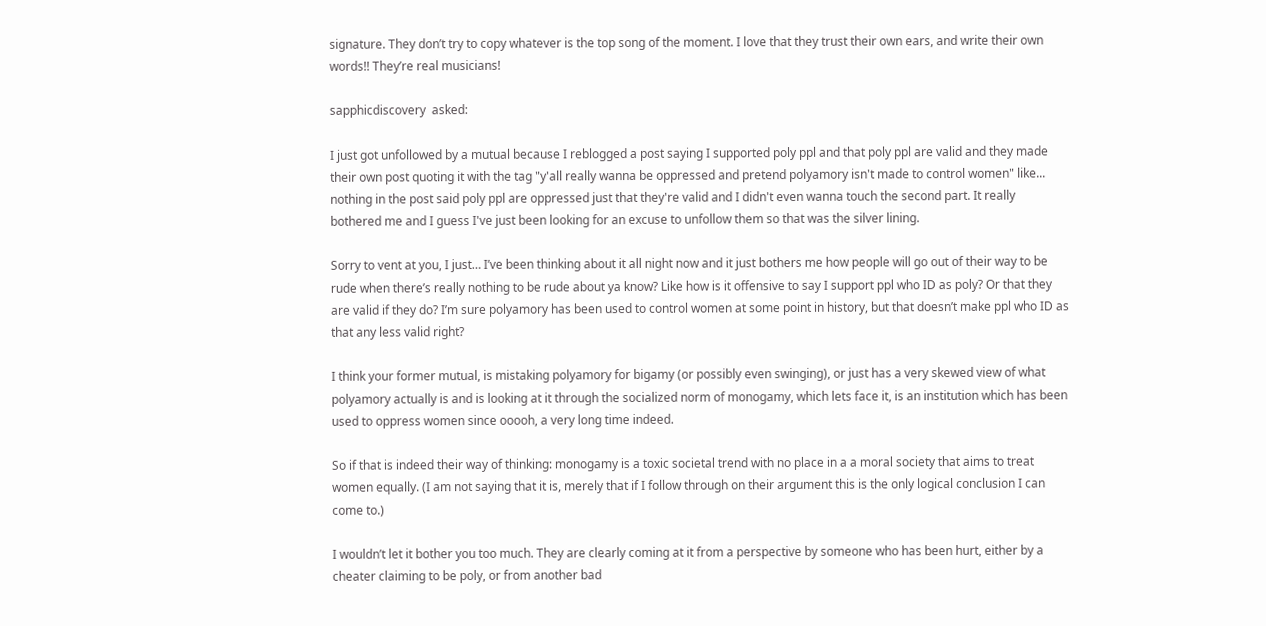signature. They don’t try to copy whatever is the top song of the moment. I love that they trust their own ears, and write their own words!! They’re real musicians!

sapphicdiscovery  asked:

I just got unfollowed by a mutual because I reblogged a post saying I supported poly ppl and that poly ppl are valid and they made their own post quoting it with the tag "y'all really wanna be oppressed and pretend polyamory isn't made to control women" like... nothing in the post said poly ppl are oppressed just that they're valid and I didn't even wanna touch the second part. It really bothered me and I guess I've just been looking for an excuse to unfollow them so that was the silver lining.

Sorry to vent at you, I just… I’ve been thinking about it all night now and it just bothers me how people will go out of their way to be rude when there’s really nothing to be rude about ya know? Like how is it offensive to say I support ppl who ID as poly? Or that they are valid if they do? I’m sure polyamory has been used to control women at some point in history, but that doesn’t make ppl who ID as that any less valid right?

I think your former mutual, is mistaking polyamory for bigamy (or possibly even swinging), or just has a very skewed view of what polyamory actually is and is looking at it through the socialized norm of monogamy, which lets face it, is an institution which has been used to oppress women since ooooh, a very long time indeed.

So if that is indeed their way of thinking: monogamy is a toxic societal trend with no place in a a moral society that aims to treat women equally. (I am not saying that it is, merely that if I follow through on their argument this is the only logical conclusion I can come to.)

I wouldn’t let it bother you too much. They are clearly coming at it from a perspective by someone who has been hurt, either by a cheater claiming to be poly, or from another bad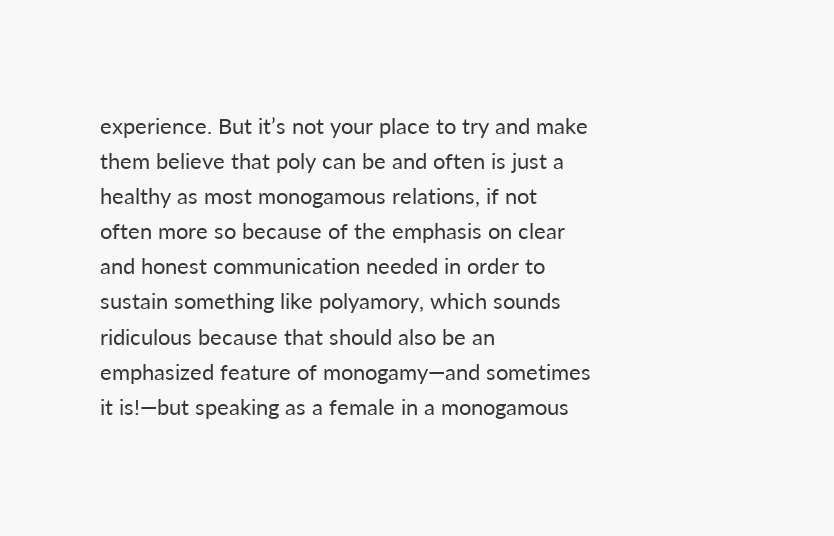experience. But it’s not your place to try and make them believe that poly can be and often is just a healthy as most monogamous relations, if not often more so because of the emphasis on clear and honest communication needed in order to sustain something like polyamory, which sounds ridiculous because that should also be an emphasized feature of monogamy—and sometimes it is!—but speaking as a female in a monogamous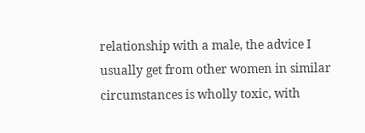relationship with a male, the advice I usually get from other women in similar circumstances is wholly toxic, with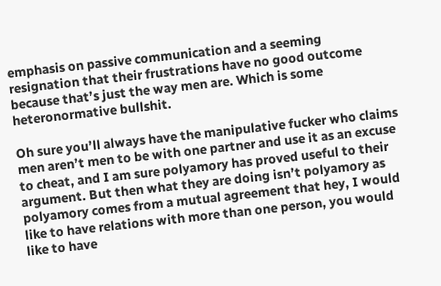emphasis on passive communication and a seeming resignation that their frustrations have no good outcome because that’s just the way men are. Which is some heteronormative bullshit.

Oh sure you’ll always have the manipulative fucker who claims men aren’t men to be with one partner and use it as an excuse to cheat, and I am sure polyamory has proved useful to their argument. But then what they are doing isn’t polyamory as polyamory comes from a mutual agreement that hey, I would like to have relations with more than one person, you would like to have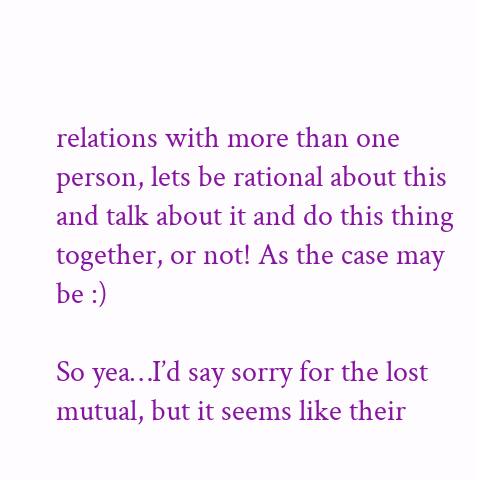relations with more than one person, lets be rational about this and talk about it and do this thing together, or not! As the case may be :)

So yea…I’d say sorry for the lost mutual, but it seems like their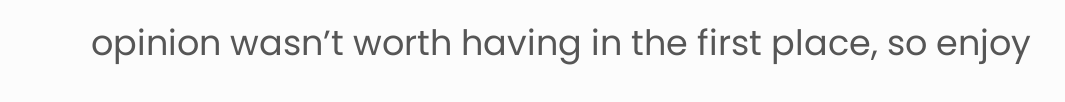opinion wasn’t worth having in the first place, so enjoy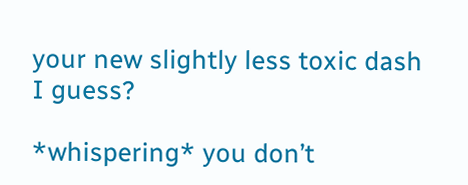your new slightly less toxic dash I guess?

*whispering* you don’t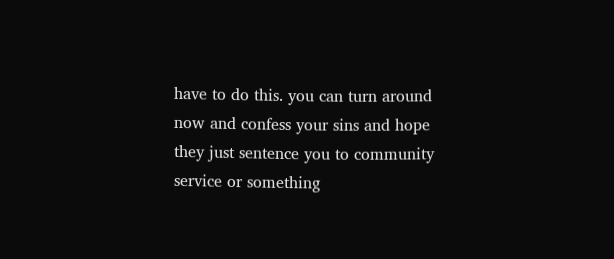have to do this. you can turn around now and confess your sins and hope they just sentence you to community service or something